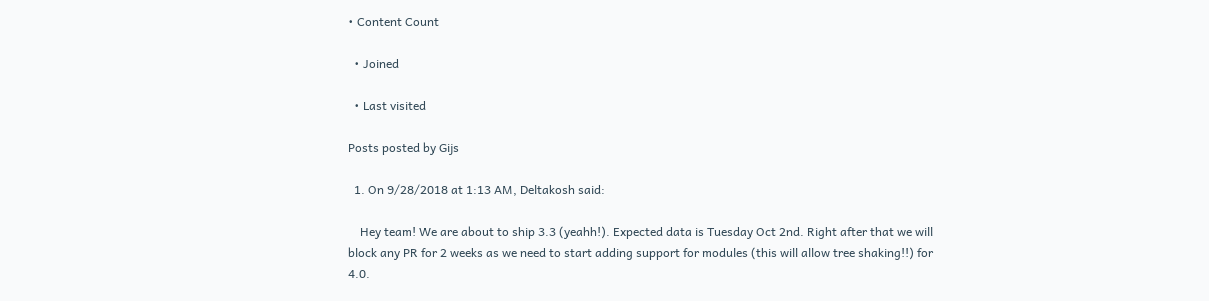• Content Count

  • Joined

  • Last visited

Posts posted by Gijs

  1. On 9/28/2018 at 1:13 AM, Deltakosh said:

    Hey team! We are about to ship 3.3 (yeahh!). Expected data is Tuesday Oct 2nd. Right after that we will block any PR for 2 weeks as we need to start adding support for modules (this will allow tree shaking!!) for 4.0.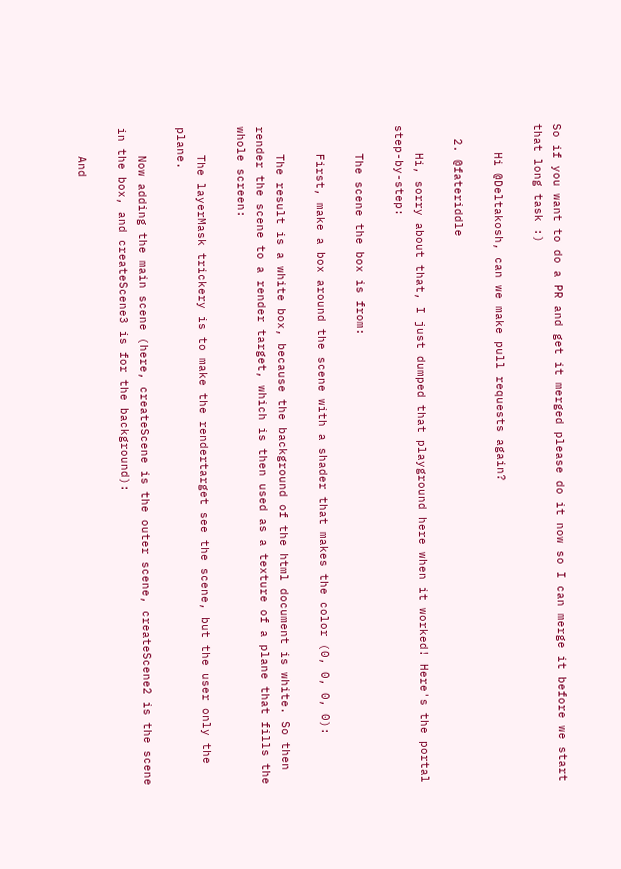So if you want to do a PR and get it merged please do it now so I can merge it before we start that long task :)

    Hi @Deltakosh, can we make pull requests again?

  2. @fateriddle

    Hi, sorry about that, I just dumped that playground here when it worked! Here's the portal step-by-step:

    The scene the box is from:

    First, make a box around the scene with a shader that makes the color (0, 0, 0, 0):

    The result is a white box, because the background of the html document is white. So then render the scene to a render target, which is then used as a texture of a plane that fills the whole screen:

    The layerMask trickery is to make the rendertarget see the scene, but the user only the plane.

    Now adding the main scene (here, createScene is the outer scene, createScene2 is the scene in the box, and createScene3 is for the background):

    And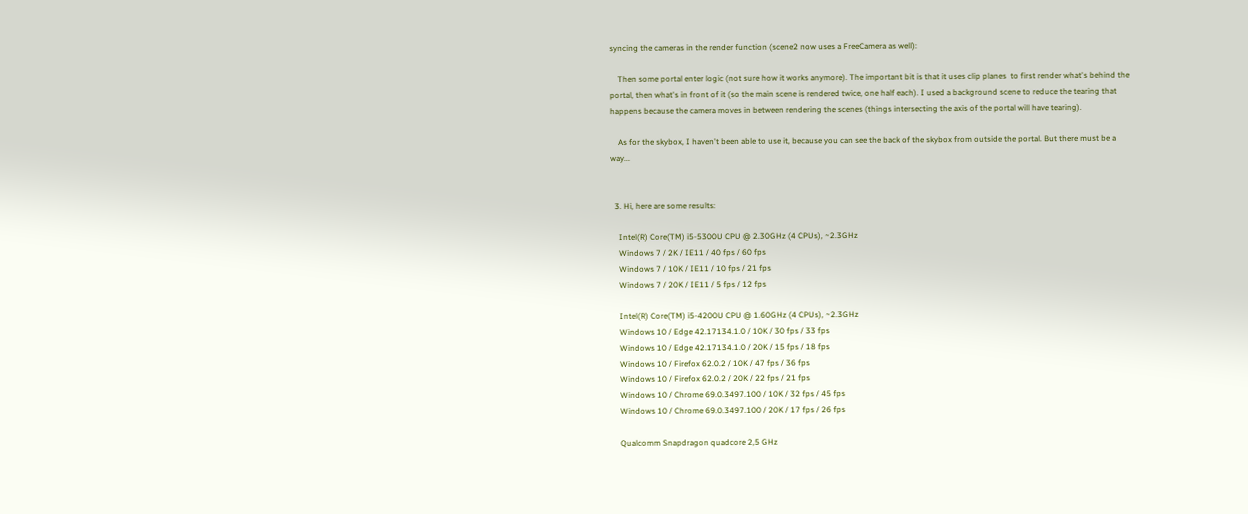syncing the cameras in the render function (scene2 now uses a FreeCamera as well):

    Then some portal enter logic (not sure how it works anymore). The important bit is that it uses clip planes  to first render what's behind the portal, then what's in front of it (so the main scene is rendered twice, one half each). I used a background scene to reduce the tearing that happens because the camera moves in between rendering the scenes (things intersecting the axis of the portal will have tearing).

    As for the skybox, I haven't been able to use it, because you can see the back of the skybox from outside the portal. But there must be a way...


  3. Hi, here are some results:

    Intel(R) Core(TM) i5-5300U CPU @ 2.30GHz (4 CPUs), ~2.3GHz
    Windows 7 / 2K / IE11 / 40 fps / 60 fps
    Windows 7 / 10K / IE11 / 10 fps / 21 fps
    Windows 7 / 20K / IE11 / 5 fps / 12 fps

    Intel(R) Core(TM) i5-4200U CPU @ 1.60GHz (4 CPUs), ~2.3GHz
    Windows 10 / Edge 42.17134.1.0 / 10K / 30 fps / 33 fps
    Windows 10 / Edge 42.17134.1.0 / 20K / 15 fps / 18 fps
    Windows 10 / Firefox 62.0.2 / 10K / 47 fps / 36 fps
    Windows 10 / Firefox 62.0.2 / 20K / 22 fps / 21 fps
    Windows 10 / Chrome 69.0.3497.100 / 10K / 32 fps / 45 fps
    Windows 10 / Chrome 69.0.3497.100 / 20K / 17 fps / 26 fps

    Qualcomm Snapdragon quadcore 2,5 GHz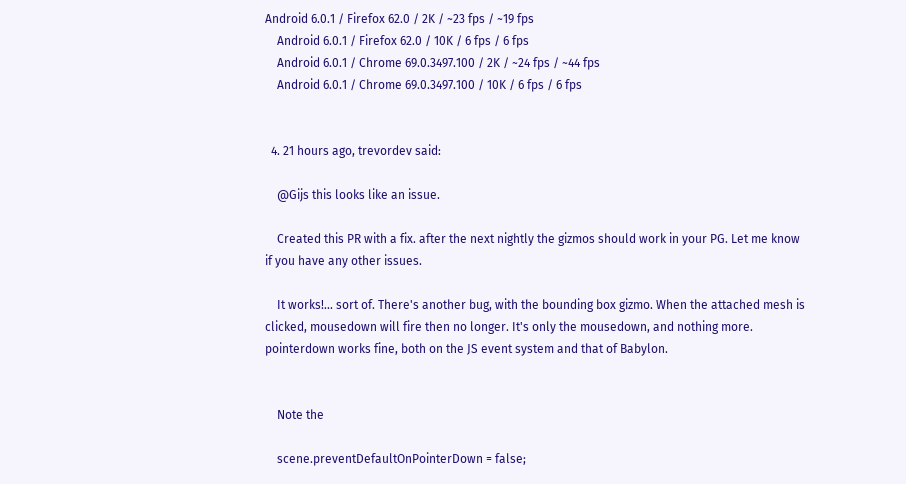Android 6.0.1 / Firefox 62.0 / 2K / ~23 fps / ~19 fps
    Android 6.0.1 / Firefox 62.0 / 10K / 6 fps / 6 fps
    Android 6.0.1 / Chrome 69.0.3497.100 / 2K / ~24 fps / ~44 fps
    Android 6.0.1 / Chrome 69.0.3497.100 / 10K / 6 fps / 6 fps


  4. 21 hours ago, trevordev said:

    @Gijs this looks like an issue.

    Created this PR with a fix. after the next nightly the gizmos should work in your PG. Let me know if you have any other issues.

    It works!... sort of. There's another bug, with the bounding box gizmo. When the attached mesh is clicked, mousedown will fire then no longer. It's only the mousedown, and nothing more. pointerdown works fine, both on the JS event system and that of Babylon.


    Note the

    scene.preventDefaultOnPointerDown = false;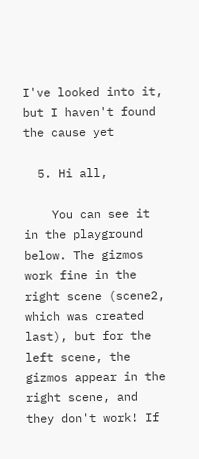I've looked into it, but I haven't found the cause yet

  5. Hi all,

    You can see it in the playground below. The gizmos work fine in the right scene (scene2, which was created last), but for the left scene, the gizmos appear in the right scene, and they don't work! If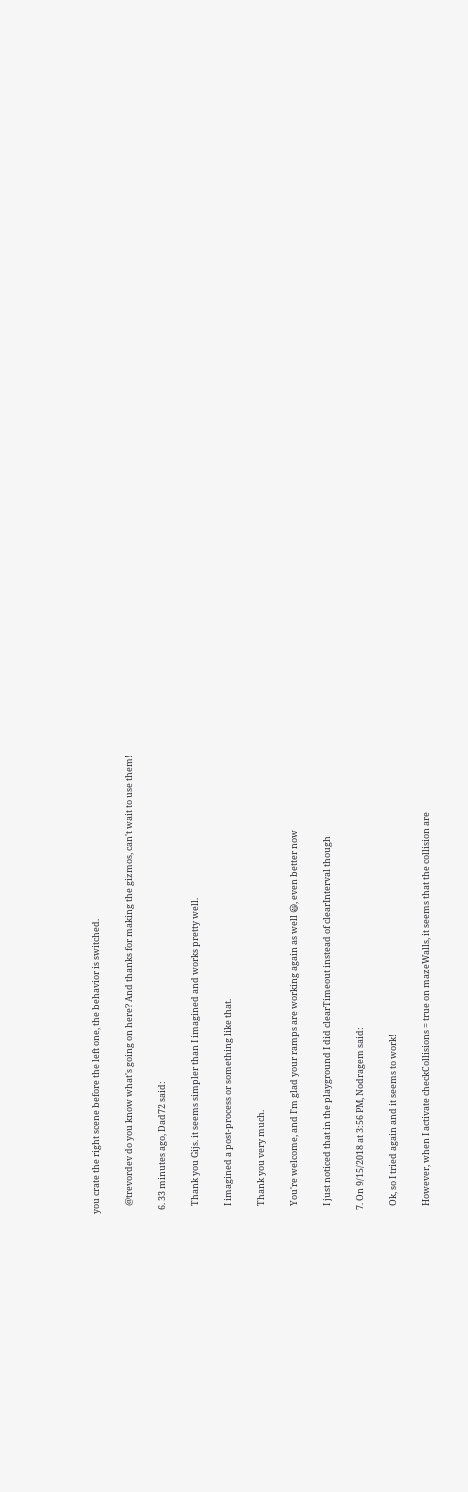you crate the right scene before the left one, the behavior is switched.

    @trevordev do you know what's going on here? And thanks for making the gizmos, can't wait to use them!

  6. 33 minutes ago, Dad72 said:

    Thank you Gijs. it seems simpler than I imagined and works pretty well.

    I imagined a post-process or something like that.

    Thank you very much.

    You're welcome, and I'm glad your ramps are working again as well 😃, even better now

    I just noticed that in the playground I did clearTimeout instead of clearInterval though

  7. On 9/15/2018 at 3:56 PM, Nodragem said:

    Ok, so I tried again and it seems to work!

    However, when I activate checkCollisions = true on mazeWalls, it seems that the collision are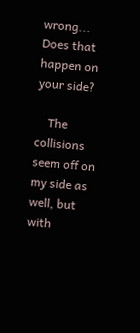wrong... Does that happen on your side?

    The collisions seem off on my side as well, but with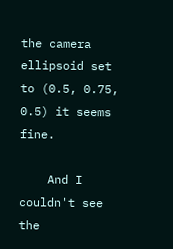the camera ellipsoid set to (0.5, 0.75, 0.5) it seems fine.

    And I couldn't see the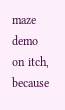maze demo on itch, because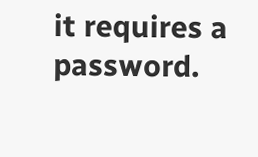it requires a password.